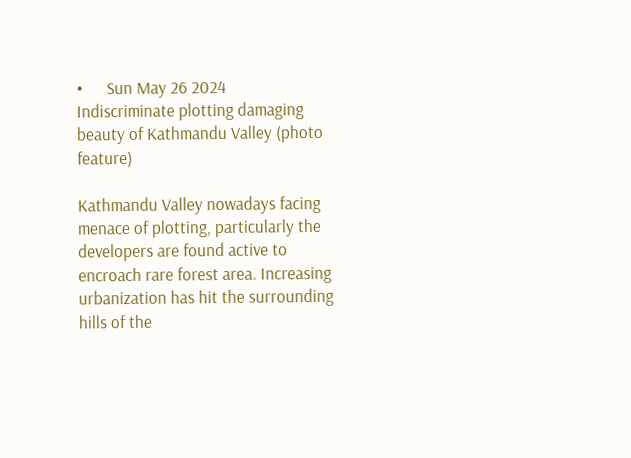•      Sun May 26 2024
Indiscriminate plotting damaging beauty of Kathmandu Valley (photo feature)

Kathmandu Valley nowadays facing menace of plotting, particularly the developers are found active to encroach rare forest area. Increasing urbanization has hit the surrounding hills of the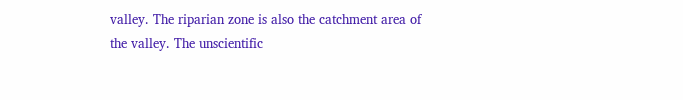valley. The riparian zone is also the catchment area of the valley. The unscientific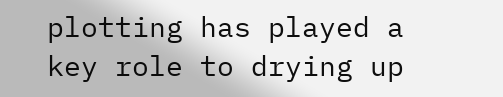plotting has played a key role to drying up